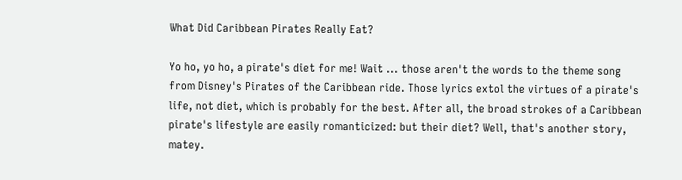What Did Caribbean Pirates Really Eat?

Yo ho, yo ho, a pirate's diet for me! Wait ... those aren't the words to the theme song from Disney's Pirates of the Caribbean ride. Those lyrics extol the virtues of a pirate's life, not diet, which is probably for the best. After all, the broad strokes of a Caribbean pirate's lifestyle are easily romanticized: but their diet? Well, that's another story, matey.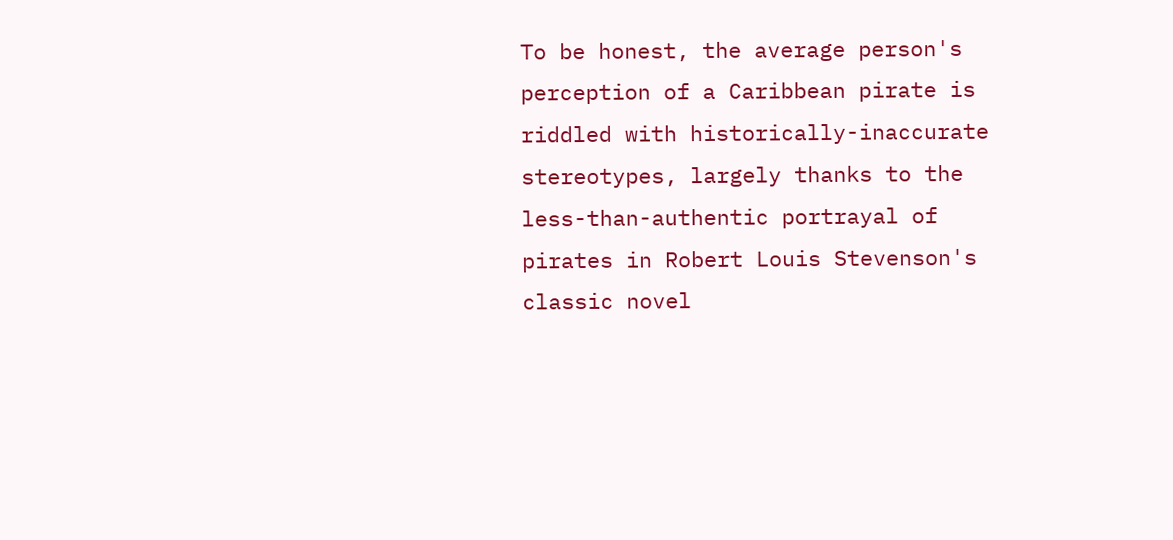To be honest, the average person's perception of a Caribbean pirate is riddled with historically-inaccurate stereotypes, largely thanks to the less-than-authentic portrayal of pirates in Robert Louis Stevenson's classic novel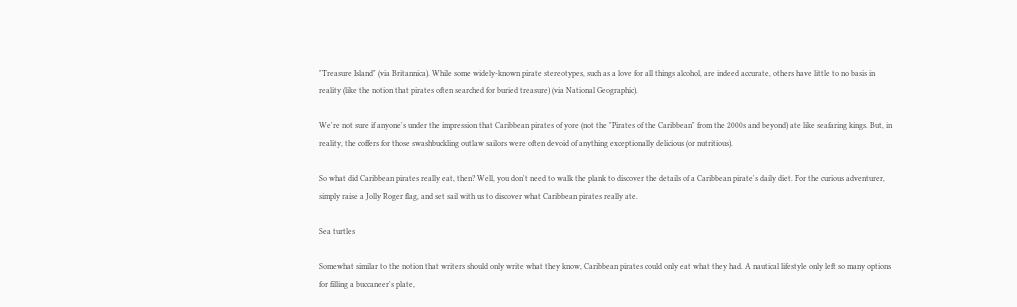"Treasure Island" (via Britannica). While some widely-known pirate stereotypes, such as a love for all things alcohol, are indeed accurate, others have little to no basis in reality (like the notion that pirates often searched for buried treasure) (via National Geographic).

We're not sure if anyone's under the impression that Caribbean pirates of yore (not the "Pirates of the Caribbean" from the 2000s and beyond) ate like seafaring kings. But, in reality, the coffers for those swashbuckling outlaw sailors were often devoid of anything exceptionally delicious (or nutritious).

So what did Caribbean pirates really eat, then? Well, you don't need to walk the plank to discover the details of a Caribbean pirate's daily diet. For the curious adventurer, simply raise a Jolly Roger flag, and set sail with us to discover what Caribbean pirates really ate.

Sea turtles

Somewhat similar to the notion that writers should only write what they know, Caribbean pirates could only eat what they had. A nautical lifestyle only left so many options for filling a buccaneer's plate,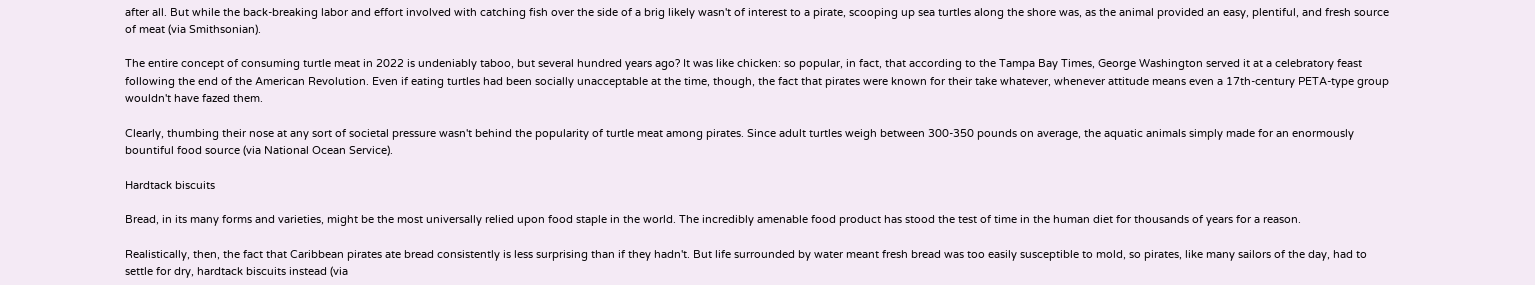after all. But while the back-breaking labor and effort involved with catching fish over the side of a brig likely wasn't of interest to a pirate, scooping up sea turtles along the shore was, as the animal provided an easy, plentiful, and fresh source of meat (via Smithsonian).

The entire concept of consuming turtle meat in 2022 is undeniably taboo, but several hundred years ago? It was like chicken: so popular, in fact, that according to the Tampa Bay Times, George Washington served it at a celebratory feast following the end of the American Revolution. Even if eating turtles had been socially unacceptable at the time, though, the fact that pirates were known for their take whatever, whenever attitude means even a 17th-century PETA-type group wouldn't have fazed them.

Clearly, thumbing their nose at any sort of societal pressure wasn't behind the popularity of turtle meat among pirates. Since adult turtles weigh between 300-350 pounds on average, the aquatic animals simply made for an enormously bountiful food source (via National Ocean Service).

Hardtack biscuits

Bread, in its many forms and varieties, might be the most universally relied upon food staple in the world. The incredibly amenable food product has stood the test of time in the human diet for thousands of years for a reason.

Realistically, then, the fact that Caribbean pirates ate bread consistently is less surprising than if they hadn't. But life surrounded by water meant fresh bread was too easily susceptible to mold, so pirates, like many sailors of the day, had to settle for dry, hardtack biscuits instead (via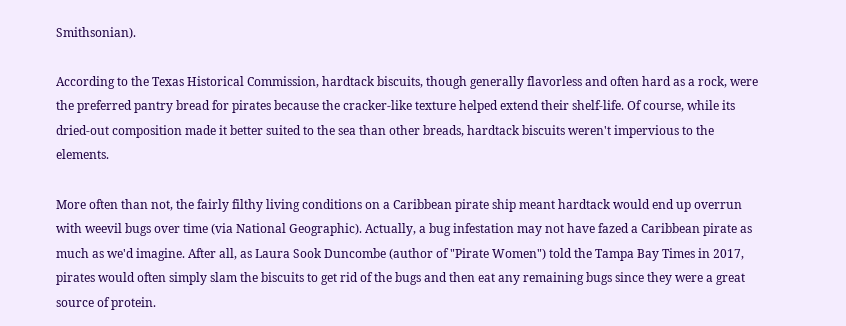Smithsonian).

According to the Texas Historical Commission, hardtack biscuits, though generally flavorless and often hard as a rock, were the preferred pantry bread for pirates because the cracker-like texture helped extend their shelf-life. Of course, while its dried-out composition made it better suited to the sea than other breads, hardtack biscuits weren't impervious to the elements.

More often than not, the fairly filthy living conditions on a Caribbean pirate ship meant hardtack would end up overrun with weevil bugs over time (via National Geographic). Actually, a bug infestation may not have fazed a Caribbean pirate as much as we'd imagine. After all, as Laura Sook Duncombe (author of "Pirate Women") told the Tampa Bay Times in 2017, pirates would often simply slam the biscuits to get rid of the bugs and then eat any remaining bugs since they were a great source of protein.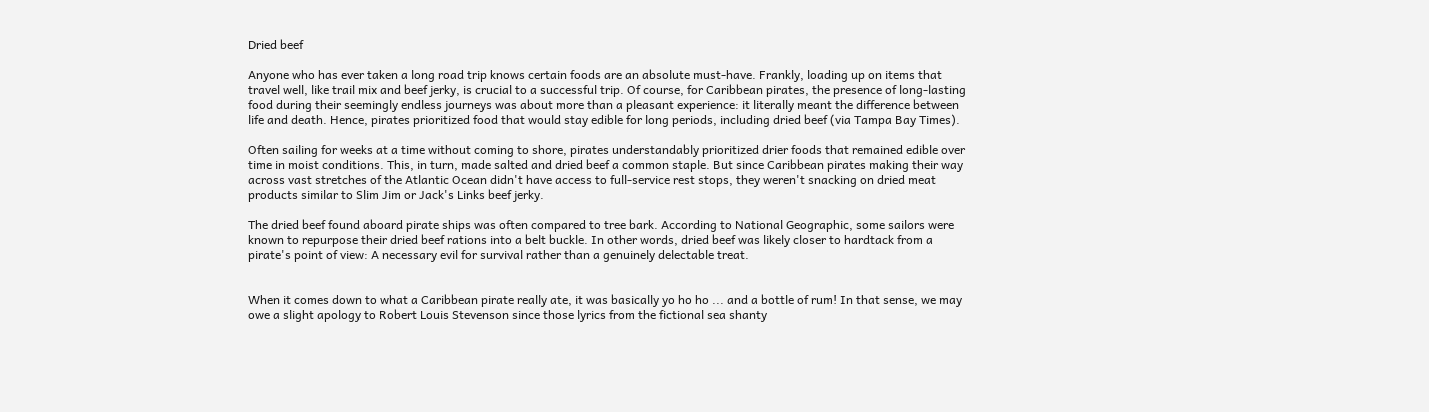Dried beef

Anyone who has ever taken a long road trip knows certain foods are an absolute must-have. Frankly, loading up on items that travel well, like trail mix and beef jerky, is crucial to a successful trip. Of course, for Caribbean pirates, the presence of long-lasting food during their seemingly endless journeys was about more than a pleasant experience: it literally meant the difference between life and death. Hence, pirates prioritized food that would stay edible for long periods, including dried beef (via Tampa Bay Times).

Often sailing for weeks at a time without coming to shore, pirates understandably prioritized drier foods that remained edible over time in moist conditions. This, in turn, made salted and dried beef a common staple. But since Caribbean pirates making their way across vast stretches of the Atlantic Ocean didn't have access to full-service rest stops, they weren't snacking on dried meat products similar to Slim Jim or Jack's Links beef jerky.

The dried beef found aboard pirate ships was often compared to tree bark. According to National Geographic, some sailors were known to repurpose their dried beef rations into a belt buckle. In other words, dried beef was likely closer to hardtack from a pirate's point of view: A necessary evil for survival rather than a genuinely delectable treat.


When it comes down to what a Caribbean pirate really ate, it was basically yo ho ho ... and a bottle of rum! In that sense, we may owe a slight apology to Robert Louis Stevenson since those lyrics from the fictional sea shanty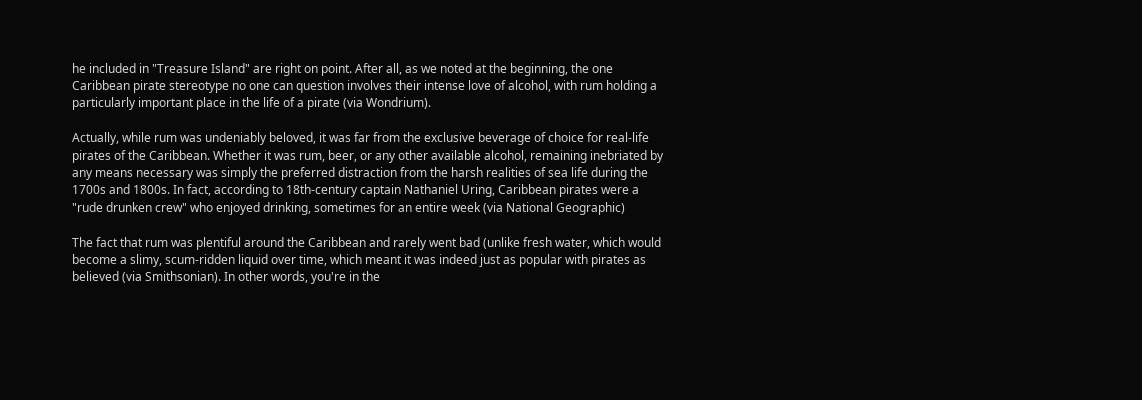he included in "Treasure Island" are right on point. After all, as we noted at the beginning, the one Caribbean pirate stereotype no one can question involves their intense love of alcohol, with rum holding a particularly important place in the life of a pirate (via Wondrium).

Actually, while rum was undeniably beloved, it was far from the exclusive beverage of choice for real-life pirates of the Caribbean. Whether it was rum, beer, or any other available alcohol, remaining inebriated by any means necessary was simply the preferred distraction from the harsh realities of sea life during the 1700s and 1800s. In fact, according to 18th-century captain Nathaniel Uring, Caribbean pirates were a "rude drunken crew" who enjoyed drinking, sometimes for an entire week (via National Geographic)

The fact that rum was plentiful around the Caribbean and rarely went bad (unlike fresh water, which would become a slimy, scum-ridden liquid over time, which meant it was indeed just as popular with pirates as believed (via Smithsonian). In other words, you're in the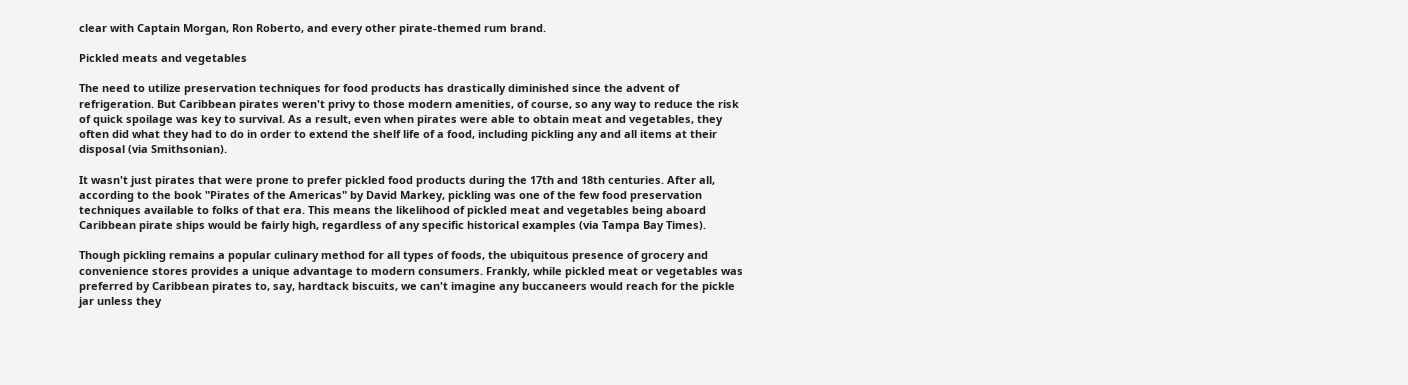clear with Captain Morgan, Ron Roberto, and every other pirate-themed rum brand.

Pickled meats and vegetables

The need to utilize preservation techniques for food products has drastically diminished since the advent of refrigeration. But Caribbean pirates weren't privy to those modern amenities, of course, so any way to reduce the risk of quick spoilage was key to survival. As a result, even when pirates were able to obtain meat and vegetables, they often did what they had to do in order to extend the shelf life of a food, including pickling any and all items at their disposal (via Smithsonian).

It wasn't just pirates that were prone to prefer pickled food products during the 17th and 18th centuries. After all, according to the book "Pirates of the Americas" by David Markey, pickling was one of the few food preservation techniques available to folks of that era. This means the likelihood of pickled meat and vegetables being aboard Caribbean pirate ships would be fairly high, regardless of any specific historical examples (via Tampa Bay Times).

Though pickling remains a popular culinary method for all types of foods, the ubiquitous presence of grocery and convenience stores provides a unique advantage to modern consumers. Frankly, while pickled meat or vegetables was preferred by Caribbean pirates to, say, hardtack biscuits, we can't imagine any buccaneers would reach for the pickle jar unless they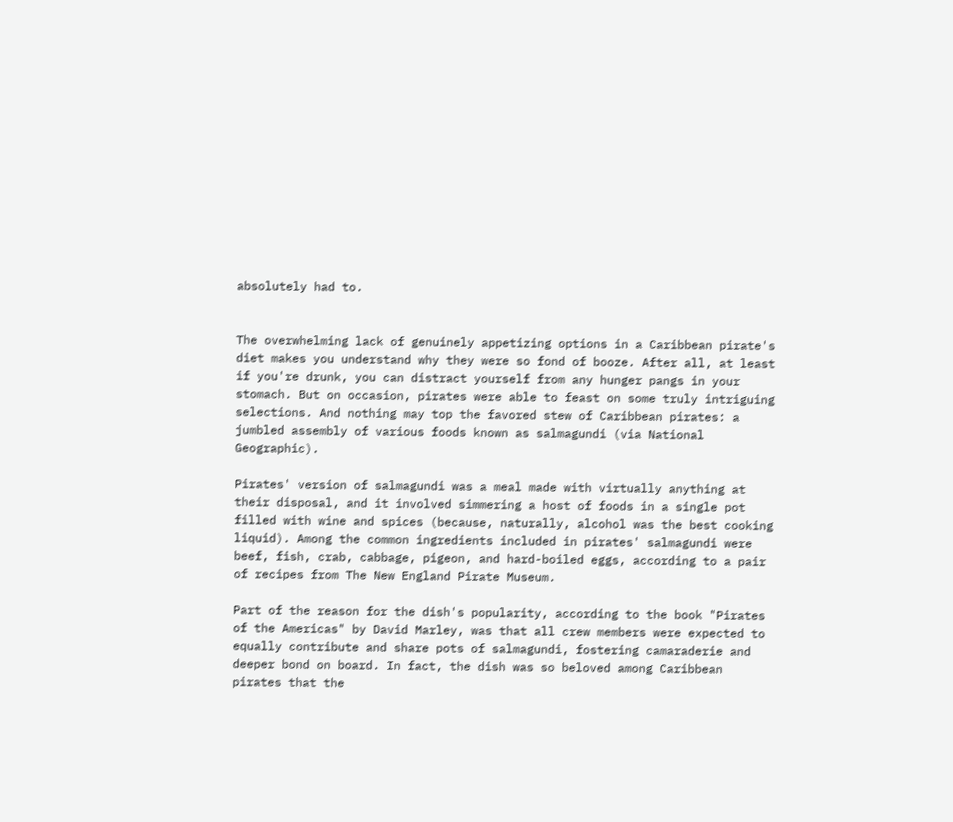absolutely had to.


The overwhelming lack of genuinely appetizing options in a Caribbean pirate's diet makes you understand why they were so fond of booze. After all, at least if you're drunk, you can distract yourself from any hunger pangs in your stomach. But on occasion, pirates were able to feast on some truly intriguing selections. And nothing may top the favored stew of Caribbean pirates: a jumbled assembly of various foods known as salmagundi (via National Geographic).

Pirates' version of salmagundi was a meal made with virtually anything at their disposal, and it involved simmering a host of foods in a single pot filled with wine and spices (because, naturally, alcohol was the best cooking liquid). Among the common ingredients included in pirates' salmagundi were beef, fish, crab, cabbage, pigeon, and hard-boiled eggs, according to a pair of recipes from The New England Pirate Museum.

Part of the reason for the dish's popularity, according to the book "Pirates of the Americas" by David Marley, was that all crew members were expected to equally contribute and share pots of salmagundi, fostering camaraderie and deeper bond on board. In fact, the dish was so beloved among Caribbean pirates that the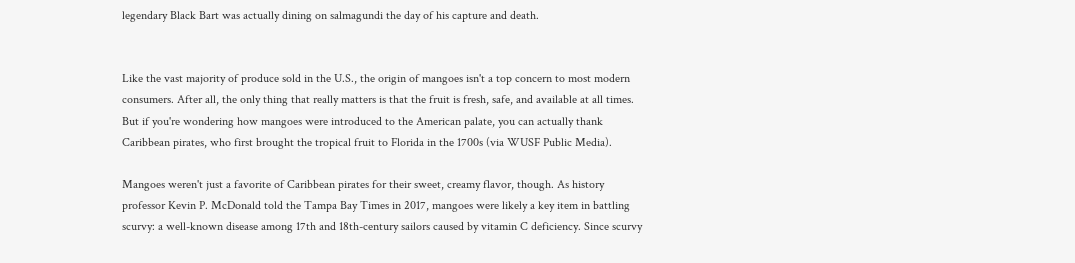legendary Black Bart was actually dining on salmagundi the day of his capture and death.


Like the vast majority of produce sold in the U.S., the origin of mangoes isn't a top concern to most modern consumers. After all, the only thing that really matters is that the fruit is fresh, safe, and available at all times. But if you're wondering how mangoes were introduced to the American palate, you can actually thank Caribbean pirates, who first brought the tropical fruit to Florida in the 1700s (via WUSF Public Media).

Mangoes weren't just a favorite of Caribbean pirates for their sweet, creamy flavor, though. As history professor Kevin P. McDonald told the Tampa Bay Times in 2017, mangoes were likely a key item in battling scurvy: a well-known disease among 17th and 18th-century sailors caused by vitamin C deficiency. Since scurvy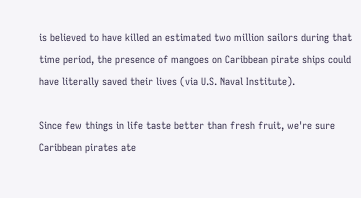is believed to have killed an estimated two million sailors during that time period, the presence of mangoes on Caribbean pirate ships could have literally saved their lives (via U.S. Naval Institute).

Since few things in life taste better than fresh fruit, we're sure Caribbean pirates ate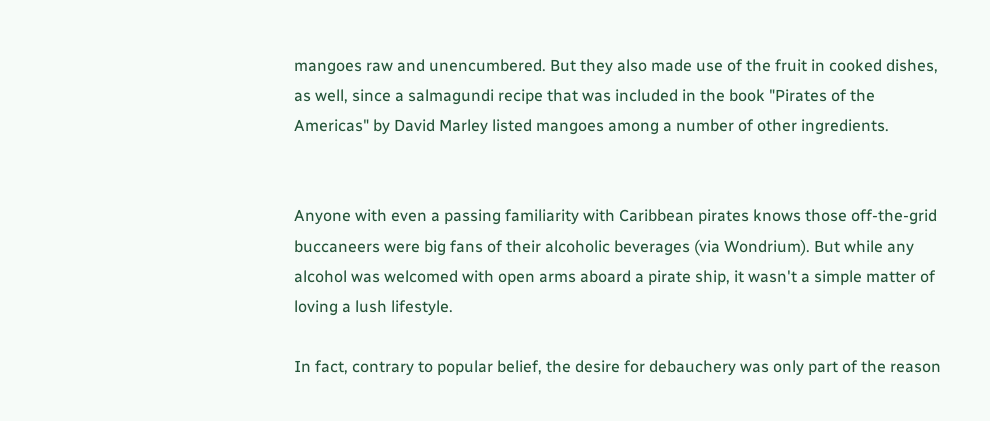mangoes raw and unencumbered. But they also made use of the fruit in cooked dishes, as well, since a salmagundi recipe that was included in the book "Pirates of the Americas" by David Marley listed mangoes among a number of other ingredients.


Anyone with even a passing familiarity with Caribbean pirates knows those off-the-grid buccaneers were big fans of their alcoholic beverages (via Wondrium). But while any alcohol was welcomed with open arms aboard a pirate ship, it wasn't a simple matter of loving a lush lifestyle.

In fact, contrary to popular belief, the desire for debauchery was only part of the reason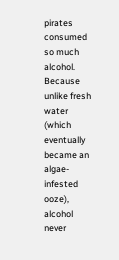pirates consumed so much alcohol. Because unlike fresh water (which eventually became an algae-infested ooze), alcohol never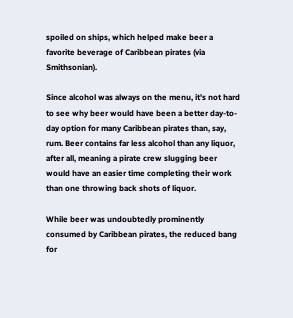spoiled on ships, which helped make beer a favorite beverage of Caribbean pirates (via Smithsonian).

Since alcohol was always on the menu, it's not hard to see why beer would have been a better day-to-day option for many Caribbean pirates than, say, rum. Beer contains far less alcohol than any liquor, after all, meaning a pirate crew slugging beer would have an easier time completing their work than one throwing back shots of liquor.

While beer was undoubtedly prominently consumed by Caribbean pirates, the reduced bang for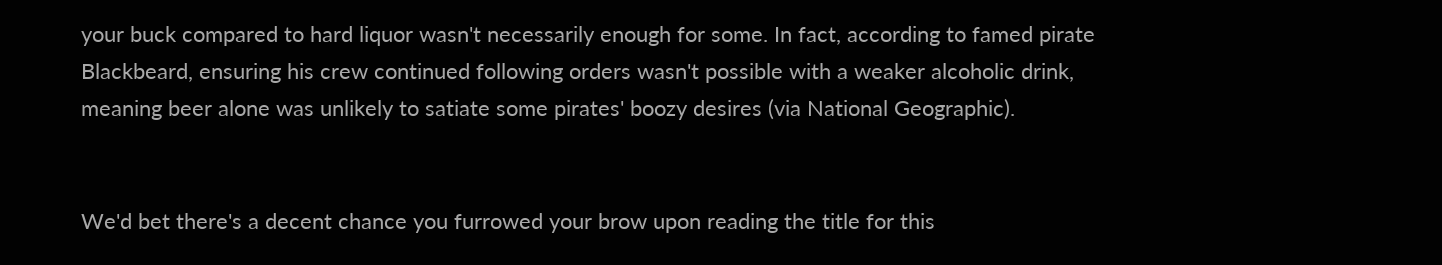your buck compared to hard liquor wasn't necessarily enough for some. In fact, according to famed pirate Blackbeard, ensuring his crew continued following orders wasn't possible with a weaker alcoholic drink, meaning beer alone was unlikely to satiate some pirates' boozy desires (via National Geographic).


We'd bet there's a decent chance you furrowed your brow upon reading the title for this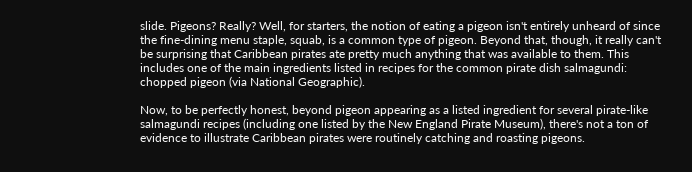slide. Pigeons? Really? Well, for starters, the notion of eating a pigeon isn't entirely unheard of since the fine-dining menu staple, squab, is a common type of pigeon. Beyond that, though, it really can't be surprising that Caribbean pirates ate pretty much anything that was available to them. This includes one of the main ingredients listed in recipes for the common pirate dish salmagundi: chopped pigeon (via National Geographic).

Now, to be perfectly honest, beyond pigeon appearing as a listed ingredient for several pirate-like salmagundi recipes (including one listed by the New England Pirate Museum), there's not a ton of evidence to illustrate Caribbean pirates were routinely catching and roasting pigeons.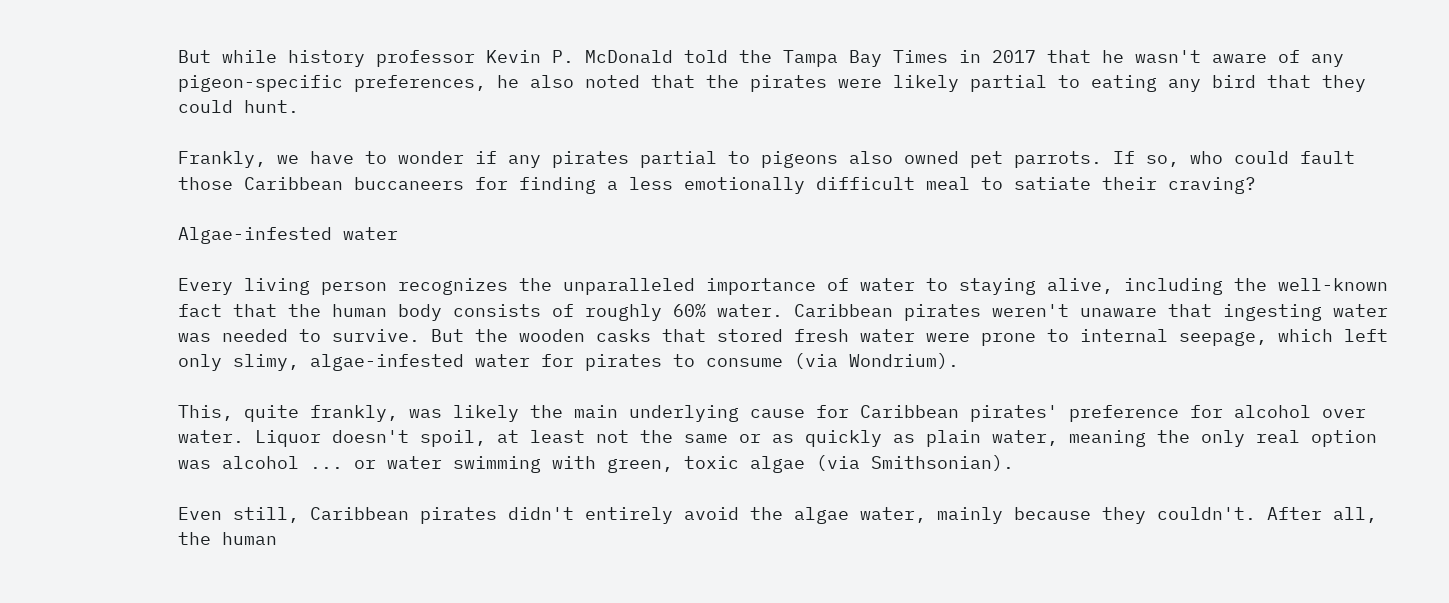But while history professor Kevin P. McDonald told the Tampa Bay Times in 2017 that he wasn't aware of any pigeon-specific preferences, he also noted that the pirates were likely partial to eating any bird that they could hunt.

Frankly, we have to wonder if any pirates partial to pigeons also owned pet parrots. If so, who could fault those Caribbean buccaneers for finding a less emotionally difficult meal to satiate their craving?

Algae-infested water

Every living person recognizes the unparalleled importance of water to staying alive, including the well-known fact that the human body consists of roughly 60% water. Caribbean pirates weren't unaware that ingesting water was needed to survive. But the wooden casks that stored fresh water were prone to internal seepage, which left only slimy, algae-infested water for pirates to consume (via Wondrium).

This, quite frankly, was likely the main underlying cause for Caribbean pirates' preference for alcohol over water. Liquor doesn't spoil, at least not the same or as quickly as plain water, meaning the only real option was alcohol ... or water swimming with green, toxic algae (via Smithsonian).

Even still, Caribbean pirates didn't entirely avoid the algae water, mainly because they couldn't. After all, the human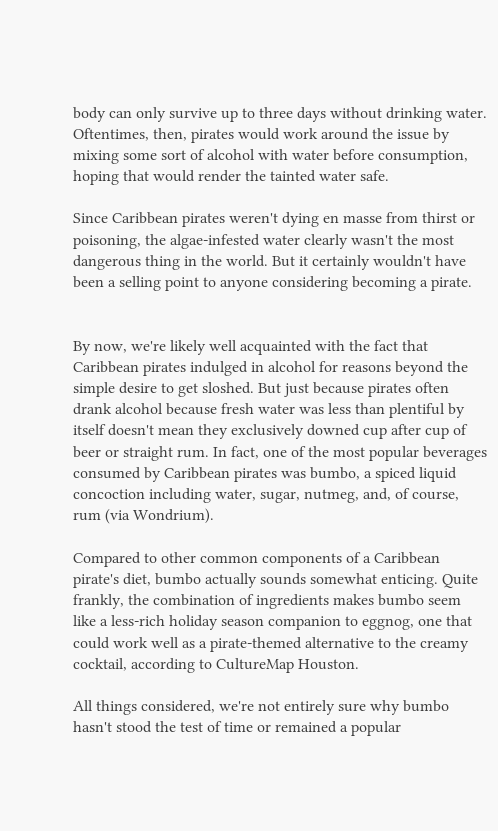body can only survive up to three days without drinking water. Oftentimes, then, pirates would work around the issue by mixing some sort of alcohol with water before consumption, hoping that would render the tainted water safe.

Since Caribbean pirates weren't dying en masse from thirst or poisoning, the algae-infested water clearly wasn't the most dangerous thing in the world. But it certainly wouldn't have been a selling point to anyone considering becoming a pirate.


By now, we're likely well acquainted with the fact that Caribbean pirates indulged in alcohol for reasons beyond the simple desire to get sloshed. But just because pirates often drank alcohol because fresh water was less than plentiful by itself doesn't mean they exclusively downed cup after cup of beer or straight rum. In fact, one of the most popular beverages consumed by Caribbean pirates was bumbo, a spiced liquid concoction including water, sugar, nutmeg, and, of course, rum (via Wondrium).

Compared to other common components of a Caribbean pirate's diet, bumbo actually sounds somewhat enticing. Quite frankly, the combination of ingredients makes bumbo seem like a less-rich holiday season companion to eggnog, one that could work well as a pirate-themed alternative to the creamy cocktail, according to CultureMap Houston.

All things considered, we're not entirely sure why bumbo hasn't stood the test of time or remained a popular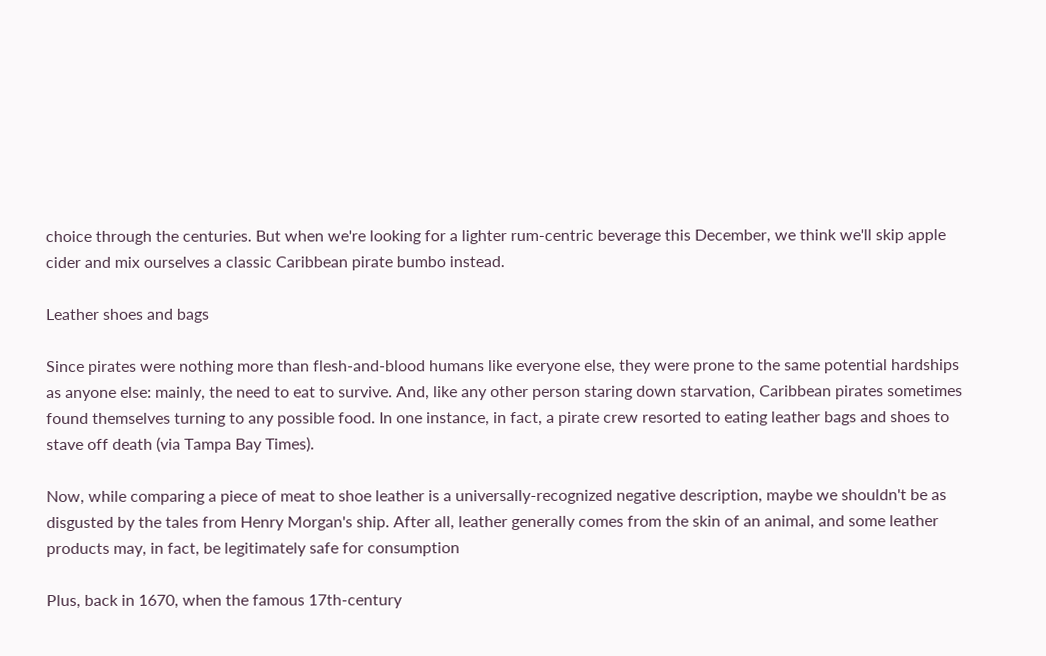choice through the centuries. But when we're looking for a lighter rum-centric beverage this December, we think we'll skip apple cider and mix ourselves a classic Caribbean pirate bumbo instead.

Leather shoes and bags

Since pirates were nothing more than flesh-and-blood humans like everyone else, they were prone to the same potential hardships as anyone else: mainly, the need to eat to survive. And, like any other person staring down starvation, Caribbean pirates sometimes found themselves turning to any possible food. In one instance, in fact, a pirate crew resorted to eating leather bags and shoes to stave off death (via Tampa Bay Times).

Now, while comparing a piece of meat to shoe leather is a universally-recognized negative description, maybe we shouldn't be as disgusted by the tales from Henry Morgan's ship. After all, leather generally comes from the skin of an animal, and some leather products may, in fact, be legitimately safe for consumption

Plus, back in 1670, when the famous 17th-century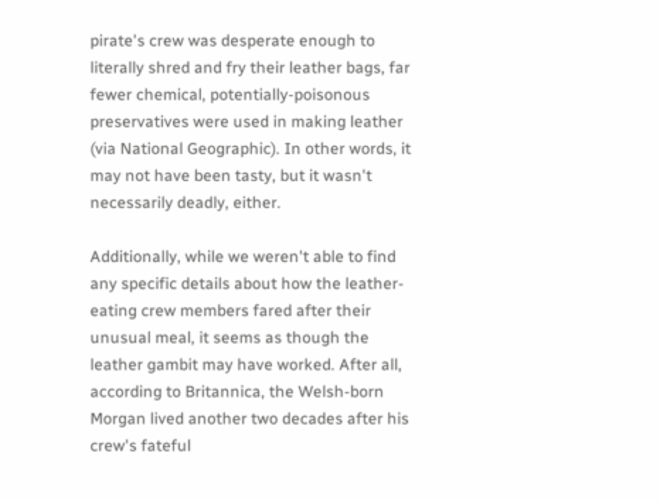pirate's crew was desperate enough to literally shred and fry their leather bags, far fewer chemical, potentially-poisonous preservatives were used in making leather (via National Geographic). In other words, it may not have been tasty, but it wasn't necessarily deadly, either.

Additionally, while we weren't able to find any specific details about how the leather-eating crew members fared after their unusual meal, it seems as though the leather gambit may have worked. After all, according to Britannica, the Welsh-born Morgan lived another two decades after his crew's fateful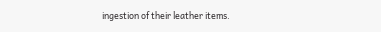ingestion of their leather items.